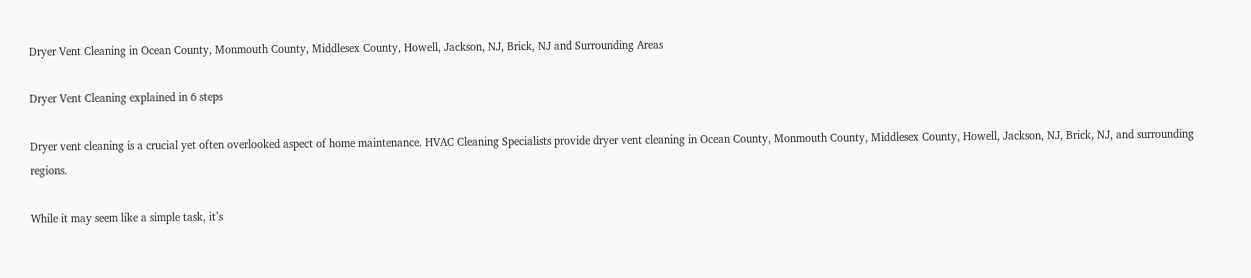Dryer Vent Cleaning in Ocean County, Monmouth County, Middlesex County, Howell, Jackson, NJ, Brick, NJ and Surrounding Areas

Dryer Vent Cleaning explained in 6 steps

Dryer vent cleaning is a crucial yet often overlooked aspect of home maintenance. HVAC Cleaning Specialists provide dryer vent cleaning in Ocean County, Monmouth County, Middlesex County, Howell, Jackson, NJ, Brick, NJ, and surrounding regions.

While it may seem like a simple task, it’s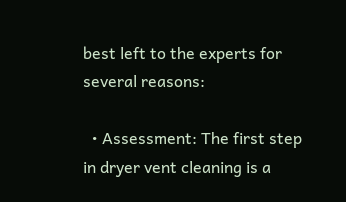best left to the experts for several reasons:

  • Assessment: The first step in dryer vent cleaning is a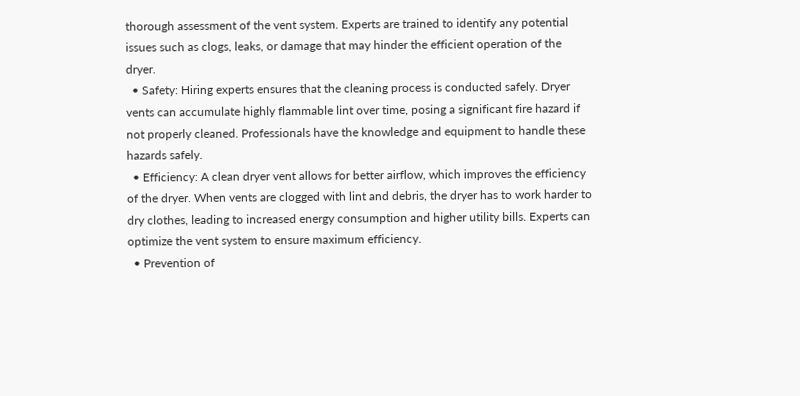thorough assessment of the vent system. Experts are trained to identify any potential issues such as clogs, leaks, or damage that may hinder the efficient operation of the dryer.
  • Safety: Hiring experts ensures that the cleaning process is conducted safely. Dryer vents can accumulate highly flammable lint over time, posing a significant fire hazard if not properly cleaned. Professionals have the knowledge and equipment to handle these hazards safely.
  • Efficiency: A clean dryer vent allows for better airflow, which improves the efficiency of the dryer. When vents are clogged with lint and debris, the dryer has to work harder to dry clothes, leading to increased energy consumption and higher utility bills. Experts can optimize the vent system to ensure maximum efficiency.
  • Prevention of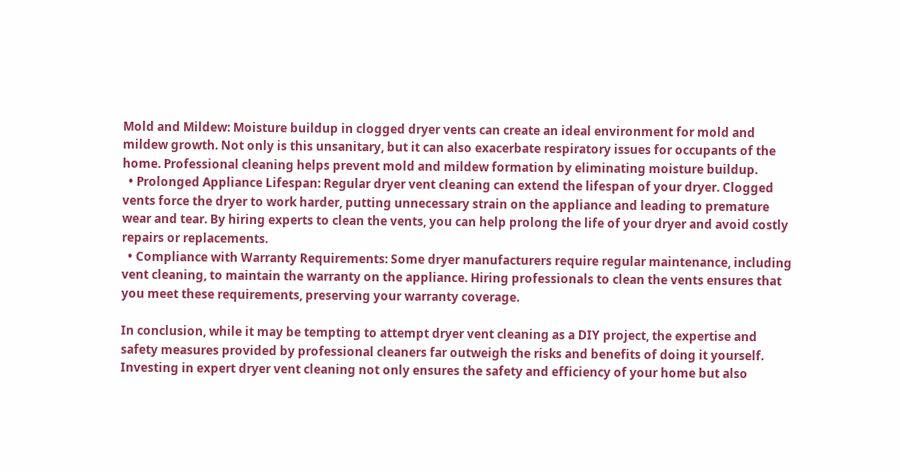Mold and Mildew: Moisture buildup in clogged dryer vents can create an ideal environment for mold and mildew growth. Not only is this unsanitary, but it can also exacerbate respiratory issues for occupants of the home. Professional cleaning helps prevent mold and mildew formation by eliminating moisture buildup.
  • Prolonged Appliance Lifespan: Regular dryer vent cleaning can extend the lifespan of your dryer. Clogged vents force the dryer to work harder, putting unnecessary strain on the appliance and leading to premature wear and tear. By hiring experts to clean the vents, you can help prolong the life of your dryer and avoid costly repairs or replacements.
  • Compliance with Warranty Requirements: Some dryer manufacturers require regular maintenance, including vent cleaning, to maintain the warranty on the appliance. Hiring professionals to clean the vents ensures that you meet these requirements, preserving your warranty coverage.

In conclusion, while it may be tempting to attempt dryer vent cleaning as a DIY project, the expertise and safety measures provided by professional cleaners far outweigh the risks and benefits of doing it yourself. Investing in expert dryer vent cleaning not only ensures the safety and efficiency of your home but also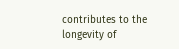contributes to the longevity of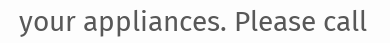your appliances. Please call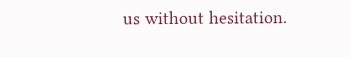us without hesitation.